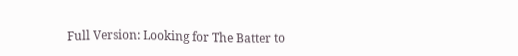Full Version: Looking for The Batter to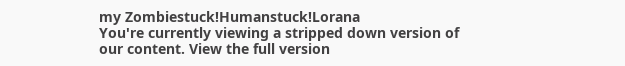my Zombiestuck!Humanstuck!Lorana
You're currently viewing a stripped down version of our content. View the full version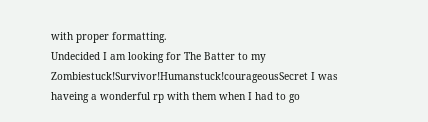with proper formatting.
Undecided I am looking for The Batter to my Zombiestuck!Survivor!Humanstuck!courageousSecret I was haveing a wonderful rp with them when I had to go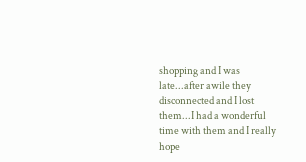shopping and I was late...after awile they disconnected and I lost them...I had a wonderful time with them and I really hope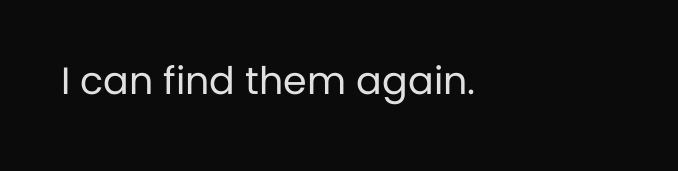I can find them again.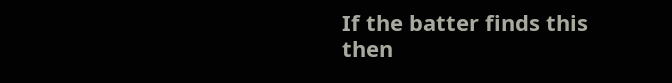If the batter finds this then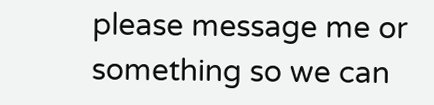please message me or something so we can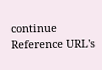continue
Reference URL's